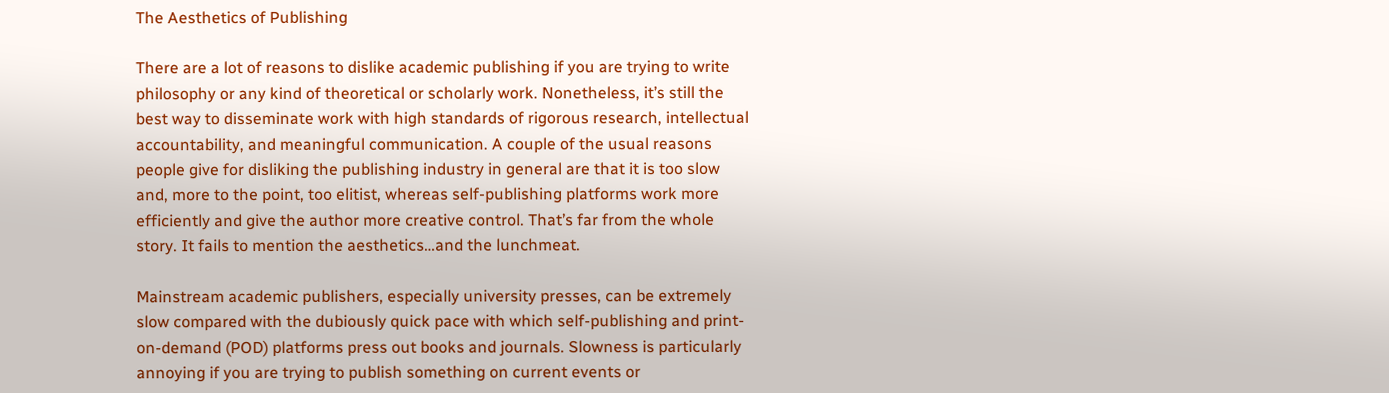The Aesthetics of Publishing

There are a lot of reasons to dislike academic publishing if you are trying to write philosophy or any kind of theoretical or scholarly work. Nonetheless, it’s still the best way to disseminate work with high standards of rigorous research, intellectual accountability, and meaningful communication. A couple of the usual reasons people give for disliking the publishing industry in general are that it is too slow and, more to the point, too elitist, whereas self-publishing platforms work more efficiently and give the author more creative control. That’s far from the whole story. It fails to mention the aesthetics…and the lunchmeat.

Mainstream academic publishers, especially university presses, can be extremely slow compared with the dubiously quick pace with which self-publishing and print-on-demand (POD) platforms press out books and journals. Slowness is particularly annoying if you are trying to publish something on current events or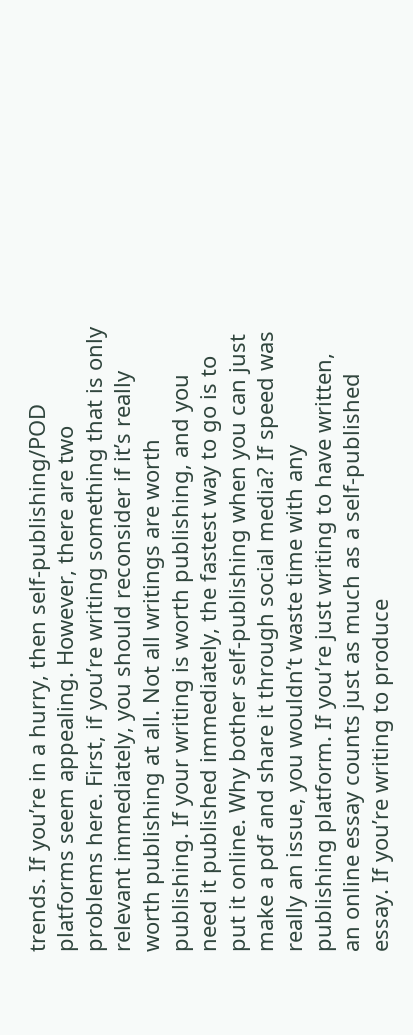trends. If you’re in a hurry, then self-publishing/POD platforms seem appealing. However, there are two problems here. First, if you’re writing something that is only relevant immediately, you should reconsider if it’s really worth publishing at all. Not all writings are worth publishing. If your writing is worth publishing, and you need it published immediately, the fastest way to go is to put it online. Why bother self-publishing when you can just make a pdf and share it through social media? If speed was really an issue, you wouldn’t waste time with any publishing platform. If you’re just writing to have written, an online essay counts just as much as a self-published essay. If you’re writing to produce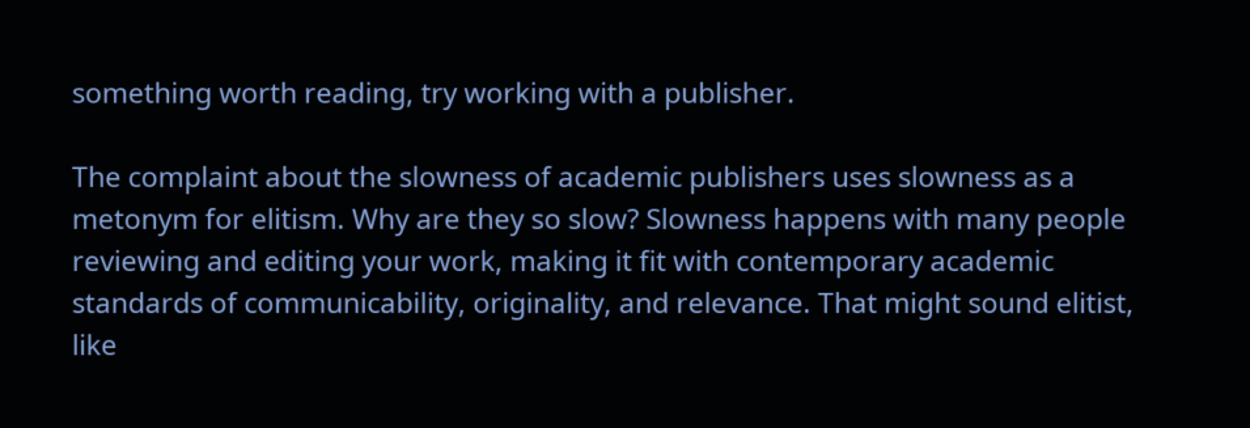something worth reading, try working with a publisher.

The complaint about the slowness of academic publishers uses slowness as a metonym for elitism. Why are they so slow? Slowness happens with many people reviewing and editing your work, making it fit with contemporary academic standards of communicability, originality, and relevance. That might sound elitist, like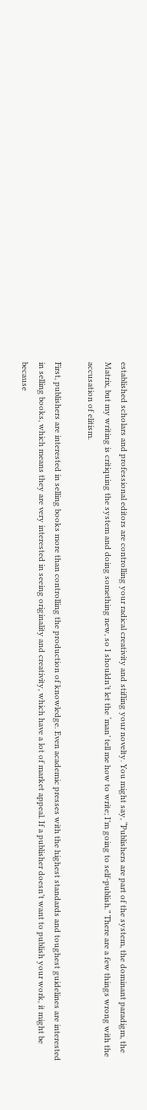established scholars and professional editors are controlling your radical creativity and stifling your novelty. You might say, “Publishers are part of the system, the dominant paradigm, the Matrix, but my writing is critiquing the system and doing something new, so I shouldn’t let the ‘man’ tell me how to write; I’m going to self-publish.” There are a few things wrong with the accusation of elitism.

First, publishers are interested in selling books more than controlling the production of knowledge. Even academic presses with the highest standards and toughest guidelines are interested in selling books, which means they are very interested in seeing originality and creativity, which have a lot of market appeal. If a publisher doesn’t want to publish your work, it might be because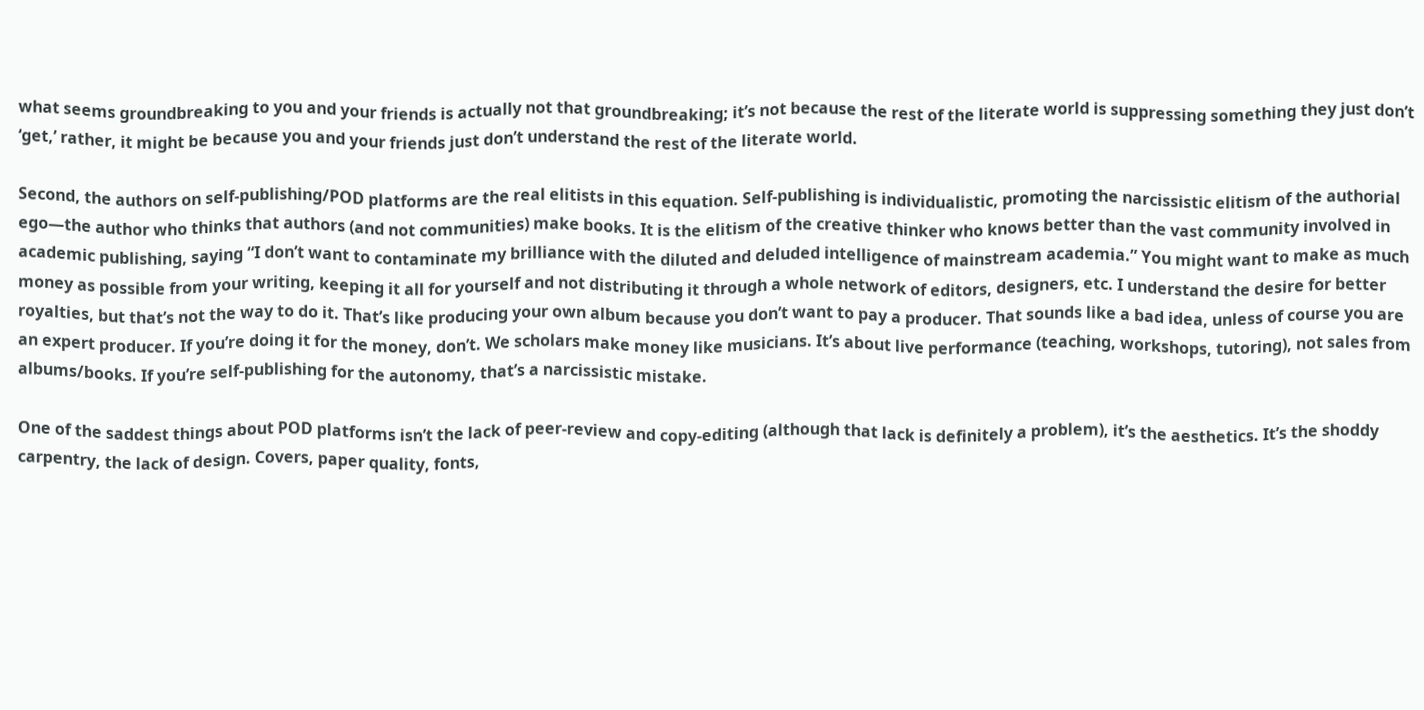what seems groundbreaking to you and your friends is actually not that groundbreaking; it’s not because the rest of the literate world is suppressing something they just don’t ‘get,’ rather, it might be because you and your friends just don’t understand the rest of the literate world.

Second, the authors on self-publishing/POD platforms are the real elitists in this equation. Self-publishing is individualistic, promoting the narcissistic elitism of the authorial ego—the author who thinks that authors (and not communities) make books. It is the elitism of the creative thinker who knows better than the vast community involved in academic publishing, saying “I don’t want to contaminate my brilliance with the diluted and deluded intelligence of mainstream academia.” You might want to make as much money as possible from your writing, keeping it all for yourself and not distributing it through a whole network of editors, designers, etc. I understand the desire for better royalties, but that’s not the way to do it. That’s like producing your own album because you don’t want to pay a producer. That sounds like a bad idea, unless of course you are an expert producer. If you’re doing it for the money, don’t. We scholars make money like musicians. It’s about live performance (teaching, workshops, tutoring), not sales from albums/books. If you’re self-publishing for the autonomy, that’s a narcissistic mistake.

One of the saddest things about POD platforms isn’t the lack of peer-review and copy-editing (although that lack is definitely a problem), it’s the aesthetics. It’s the shoddy carpentry, the lack of design. Covers, paper quality, fonts,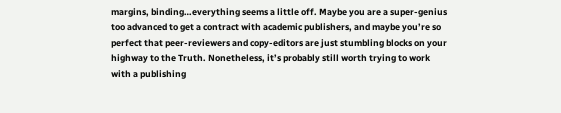margins, binding…everything seems a little off. Maybe you are a super-genius too advanced to get a contract with academic publishers, and maybe you’re so perfect that peer-reviewers and copy-editors are just stumbling blocks on your highway to the Truth. Nonetheless, it’s probably still worth trying to work with a publishing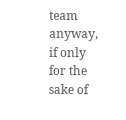team anyway, if only for the sake of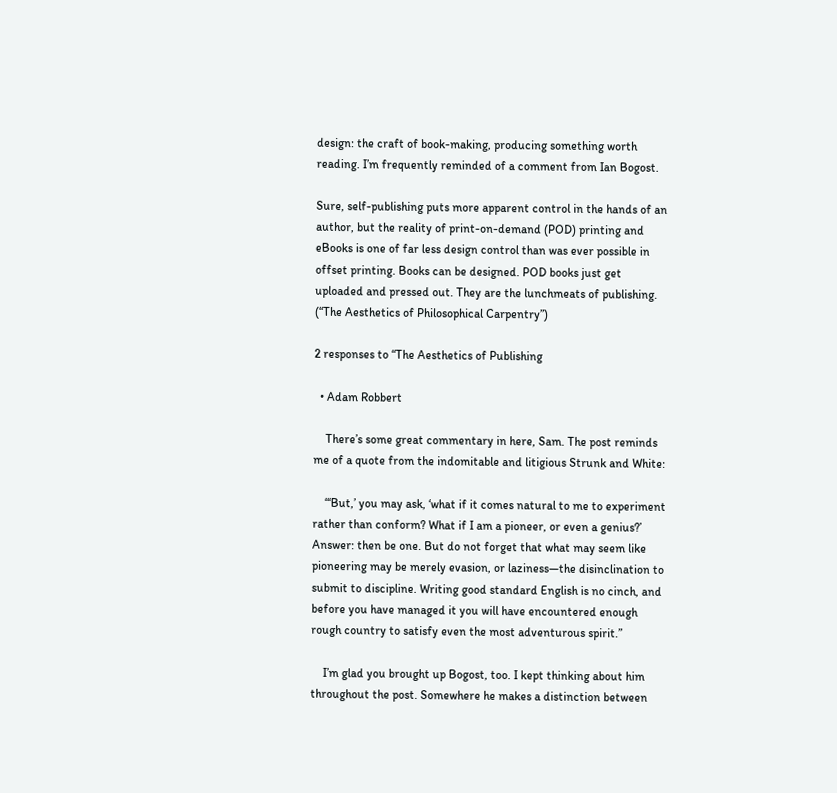design: the craft of book-making, producing something worth reading. I’m frequently reminded of a comment from Ian Bogost.

Sure, self-publishing puts more apparent control in the hands of an author, but the reality of print-on-demand (POD) printing and eBooks is one of far less design control than was ever possible in offset printing. Books can be designed. POD books just get uploaded and pressed out. They are the lunchmeats of publishing. (“The Aesthetics of Philosophical Carpentry”)

2 responses to “The Aesthetics of Publishing

  • Adam Robbert

    There’s some great commentary in here, Sam. The post reminds me of a quote from the indomitable and litigious Strunk and White:

    “‘But,’ you may ask, ‘what if it comes natural to me to experiment rather than conform? What if I am a pioneer, or even a genius?’ Answer: then be one. But do not forget that what may seem like pioneering may be merely evasion, or laziness—the disinclination to submit to discipline. Writing good standard English is no cinch, and before you have managed it you will have encountered enough rough country to satisfy even the most adventurous spirit.”

    I’m glad you brought up Bogost, too. I kept thinking about him throughout the post. Somewhere he makes a distinction between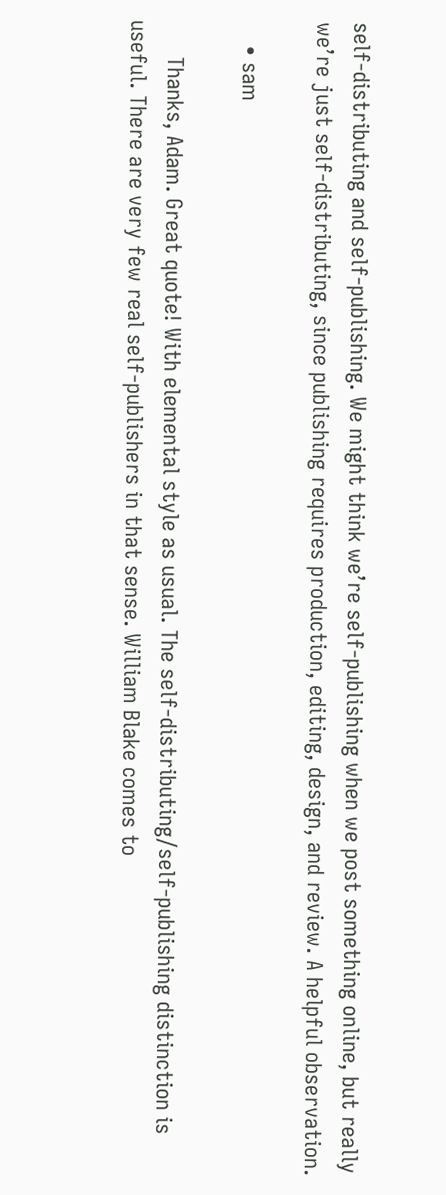self-distributing and self-publishing. We might think we’re self-publishing when we post something online, but really we’re just self-distributing, since publishing requires production, editing, design, and review. A helpful observation.

    • sam

      Thanks, Adam. Great quote! With elemental style as usual. The self-distributing/self-publishing distinction is useful. There are very few real self-publishers in that sense. William Blake comes to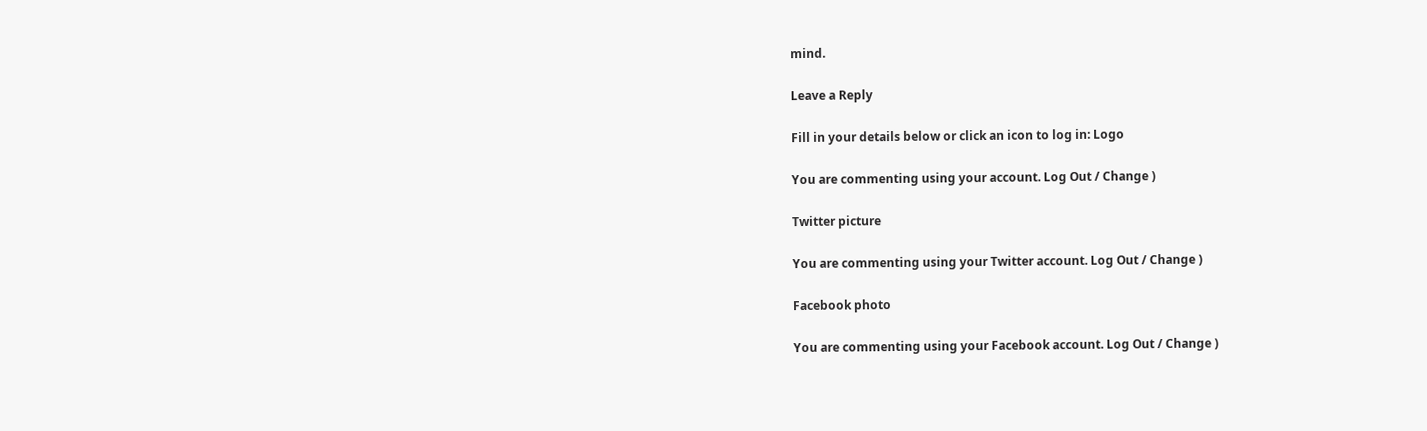mind.

Leave a Reply

Fill in your details below or click an icon to log in: Logo

You are commenting using your account. Log Out / Change )

Twitter picture

You are commenting using your Twitter account. Log Out / Change )

Facebook photo

You are commenting using your Facebook account. Log Out / Change )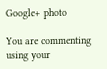Google+ photo

You are commenting using your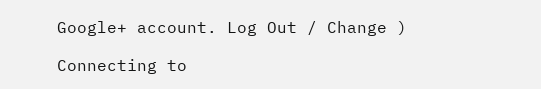Google+ account. Log Out / Change )

Connecting to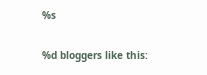%s

%d bloggers like this: